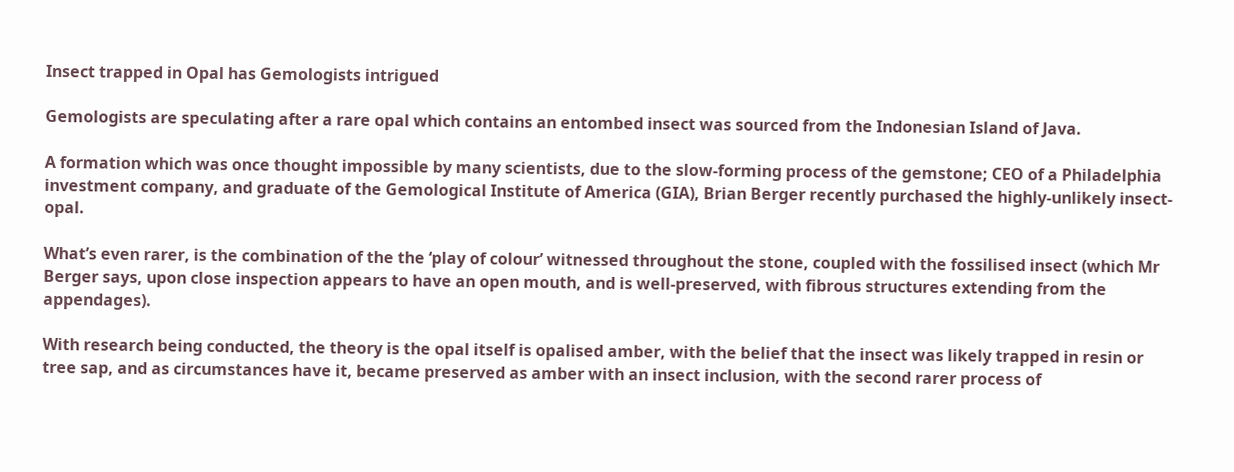Insect trapped in Opal has Gemologists intrigued

Gemologists are speculating after a rare opal which contains an entombed insect was sourced from the Indonesian Island of Java.

A formation which was once thought impossible by many scientists, due to the slow-forming process of the gemstone; CEO of a Philadelphia investment company, and graduate of the Gemological Institute of America (GIA), Brian Berger recently purchased the highly-unlikely insect-opal.

What’s even rarer, is the combination of the the ‘play of colour’ witnessed throughout the stone, coupled with the fossilised insect (which Mr Berger says, upon close inspection appears to have an open mouth, and is well-preserved, with fibrous structures extending from the appendages).

With research being conducted, the theory is the opal itself is opalised amber, with the belief that the insect was likely trapped in resin or tree sap, and as circumstances have it, became preserved as amber with an insect inclusion, with the second rarer process of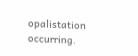opalistation occurring.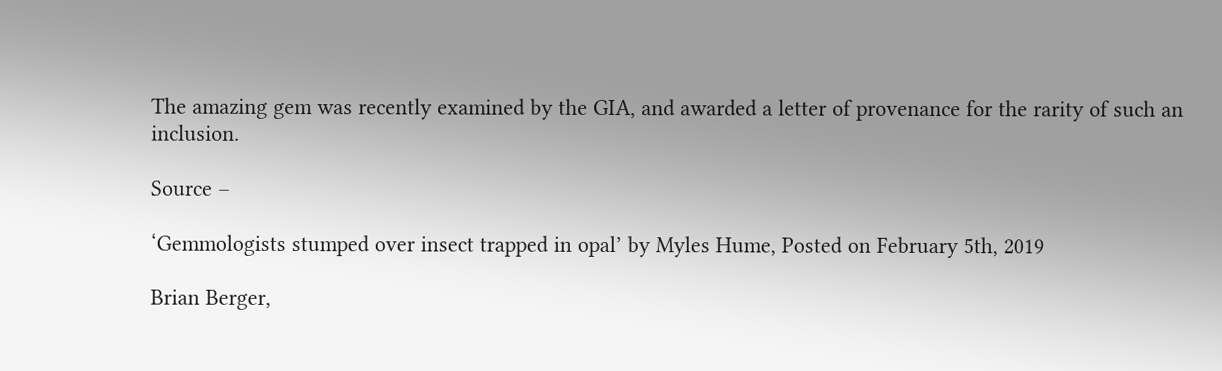The amazing gem was recently examined by the GIA, and awarded a letter of provenance for the rarity of such an inclusion.

Source –

‘Gemmologists stumped over insect trapped in opal’ by Myles Hume, Posted on February 5th, 2019

Brian Berger,